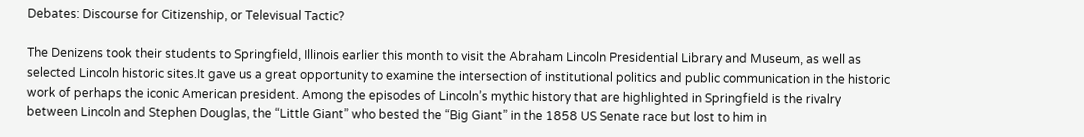Debates: Discourse for Citizenship, or Televisual Tactic?

The Denizens took their students to Springfield, Illinois earlier this month to visit the Abraham Lincoln Presidential Library and Museum, as well as selected Lincoln historic sites.It gave us a great opportunity to examine the intersection of institutional politics and public communication in the historic work of perhaps the iconic American president. Among the episodes of Lincoln’s mythic history that are highlighted in Springfield is the rivalry between Lincoln and Stephen Douglas, the “Little Giant” who bested the “Big Giant” in the 1858 US Senate race but lost to him in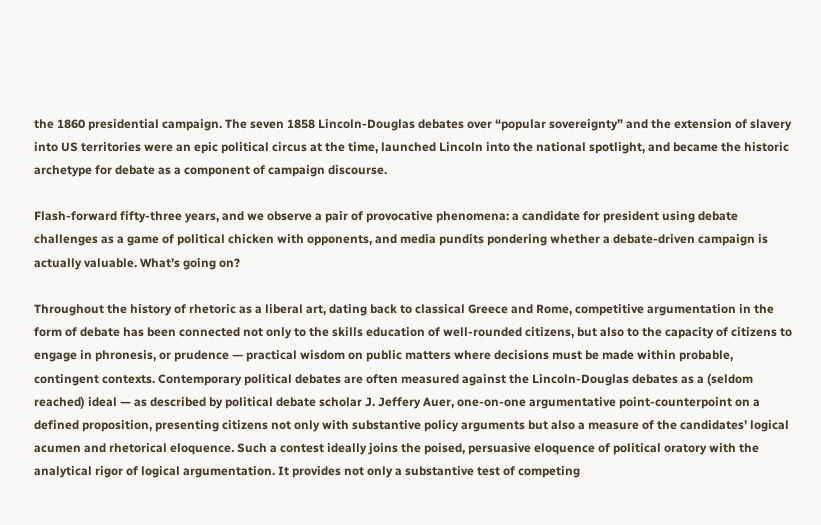the 1860 presidential campaign. The seven 1858 Lincoln-Douglas debates over “popular sovereignty” and the extension of slavery into US territories were an epic political circus at the time, launched Lincoln into the national spotlight, and became the historic archetype for debate as a component of campaign discourse.

Flash-forward fifty-three years, and we observe a pair of provocative phenomena: a candidate for president using debate challenges as a game of political chicken with opponents, and media pundits pondering whether a debate-driven campaign is actually valuable. What’s going on?

Throughout the history of rhetoric as a liberal art, dating back to classical Greece and Rome, competitive argumentation in the form of debate has been connected not only to the skills education of well-rounded citizens, but also to the capacity of citizens to engage in phronesis, or prudence — practical wisdom on public matters where decisions must be made within probable, contingent contexts. Contemporary political debates are often measured against the Lincoln-Douglas debates as a (seldom reached) ideal — as described by political debate scholar J. Jeffery Auer, one-on-one argumentative point-counterpoint on a defined proposition, presenting citizens not only with substantive policy arguments but also a measure of the candidates’ logical acumen and rhetorical eloquence. Such a contest ideally joins the poised, persuasive eloquence of political oratory with the analytical rigor of logical argumentation. It provides not only a substantive test of competing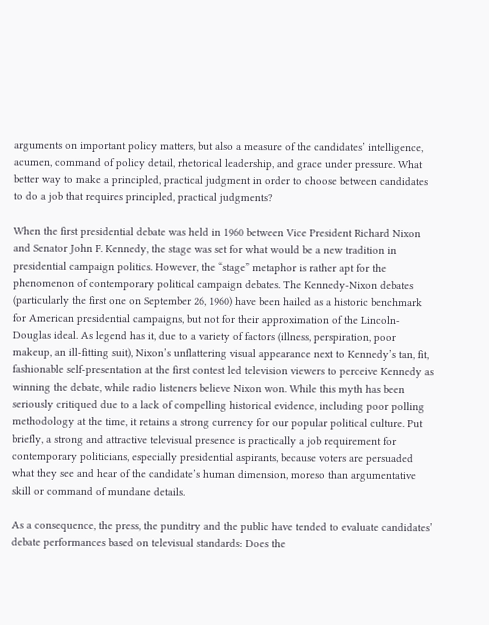arguments on important policy matters, but also a measure of the candidates’ intelligence, acumen, command of policy detail, rhetorical leadership, and grace under pressure. What better way to make a principled, practical judgment in order to choose between candidates to do a job that requires principled, practical judgments?

When the first presidential debate was held in 1960 between Vice President Richard Nixon and Senator John F. Kennedy, the stage was set for what would be a new tradition in presidential campaign politics. However, the “stage” metaphor is rather apt for the phenomenon of contemporary political campaign debates. The Kennedy-Nixon debates (particularly the first one on September 26, 1960) have been hailed as a historic benchmark for American presidential campaigns, but not for their approximation of the Lincoln-Douglas ideal. As legend has it, due to a variety of factors (illness, perspiration, poor makeup, an ill-fitting suit), Nixon’s unflattering visual appearance next to Kennedy’s tan, fit, fashionable self-presentation at the first contest led television viewers to perceive Kennedy as winning the debate, while radio listeners believe Nixon won. While this myth has been seriously critiqued due to a lack of compelling historical evidence, including poor polling methodology at the time, it retains a strong currency for our popular political culture. Put briefly, a strong and attractive televisual presence is practically a job requirement for contemporary politicians, especially presidential aspirants, because voters are persuaded what they see and hear of the candidate’s human dimension, moreso than argumentative skill or command of mundane details.

As a consequence, the press, the punditry and the public have tended to evaluate candidates’ debate performances based on televisual standards: Does the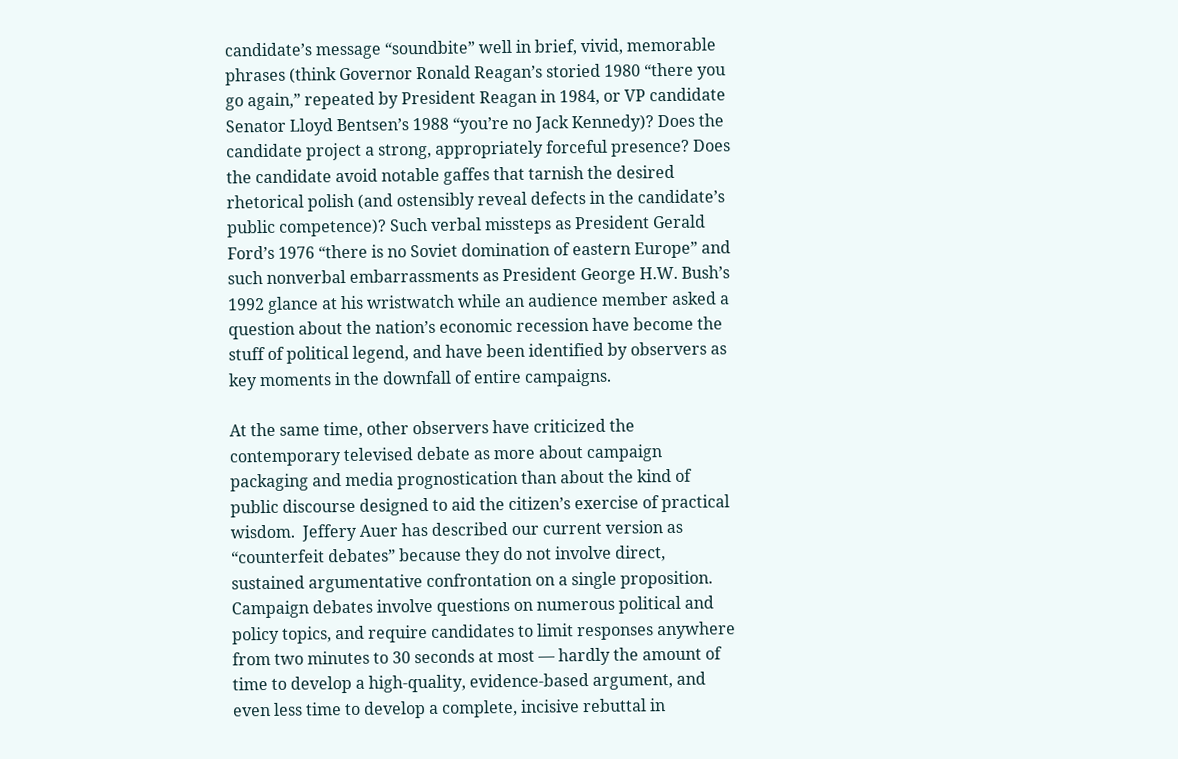candidate’s message “soundbite” well in brief, vivid, memorable phrases (think Governor Ronald Reagan’s storied 1980 “there you go again,” repeated by President Reagan in 1984, or VP candidate Senator Lloyd Bentsen’s 1988 “you’re no Jack Kennedy)? Does the candidate project a strong, appropriately forceful presence? Does the candidate avoid notable gaffes that tarnish the desired rhetorical polish (and ostensibly reveal defects in the candidate’s public competence)? Such verbal missteps as President Gerald Ford’s 1976 “there is no Soviet domination of eastern Europe” and such nonverbal embarrassments as President George H.W. Bush’s 1992 glance at his wristwatch while an audience member asked a question about the nation’s economic recession have become the stuff of political legend, and have been identified by observers as key moments in the downfall of entire campaigns.

At the same time, other observers have criticized the contemporary televised debate as more about campaign packaging and media prognostication than about the kind of public discourse designed to aid the citizen’s exercise of practical wisdom.  Jeffery Auer has described our current version as “counterfeit debates” because they do not involve direct, sustained argumentative confrontation on a single proposition. Campaign debates involve questions on numerous political and policy topics, and require candidates to limit responses anywhere from two minutes to 30 seconds at most — hardly the amount of time to develop a high-quality, evidence-based argument, and even less time to develop a complete, incisive rebuttal in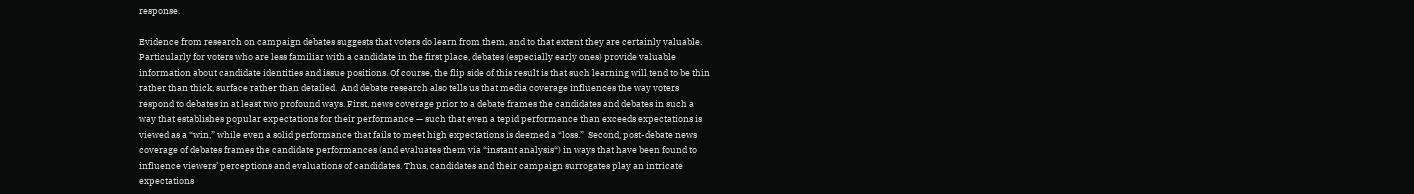response.

Evidence from research on campaign debates suggests that voters do learn from them, and to that extent they are certainly valuable. Particularly for voters who are less familiar with a candidate in the first place, debates (especially early ones) provide valuable information about candidate identities and issue positions. Of course, the flip side of this result is that such learning will tend to be thin rather than thick, surface rather than detailed.  And debate research also tells us that media coverage influences the way voters respond to debates in at least two profound ways. First, news coverage prior to a debate frames the candidates and debates in such a way that establishes popular expectations for their performance — such that even a tepid performance than exceeds expectations is viewed as a “win,” while even a solid performance that fails to meet high expectations is deemed a “loss.”  Second, post-debate news coverage of debates frames the candidate performances (and evaluates them via “instant analysis“) in ways that have been found to influence viewers’ perceptions and evaluations of candidates. Thus, candidates and their campaign surrogates play an intricate expectations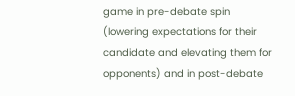game in pre-debate spin (lowering expectations for their candidate and elevating them for opponents) and in post-debate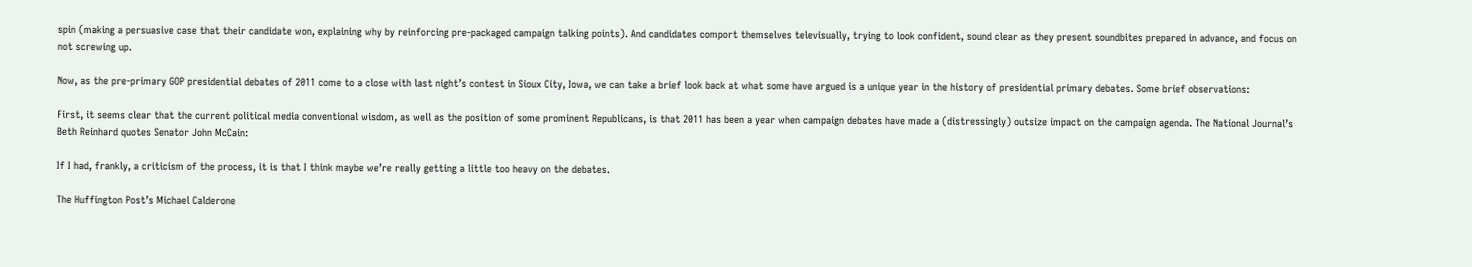spin (making a persuasive case that their candidate won, explaining why by reinforcing pre-packaged campaign talking points). And candidates comport themselves televisually, trying to look confident, sound clear as they present soundbites prepared in advance, and focus on not screwing up.

Now, as the pre-primary GOP presidential debates of 2011 come to a close with last night’s contest in Sioux City, Iowa, we can take a brief look back at what some have argued is a unique year in the history of presidential primary debates. Some brief observations:

First, it seems clear that the current political media conventional wisdom, as well as the position of some prominent Republicans, is that 2011 has been a year when campaign debates have made a (distressingly) outsize impact on the campaign agenda. The National Journal’s Beth Reinhard quotes Senator John McCain:

If I had, frankly, a criticism of the process, it is that I think maybe we’re really getting a little too heavy on the debates.

The Huffington Post’s Michael Calderone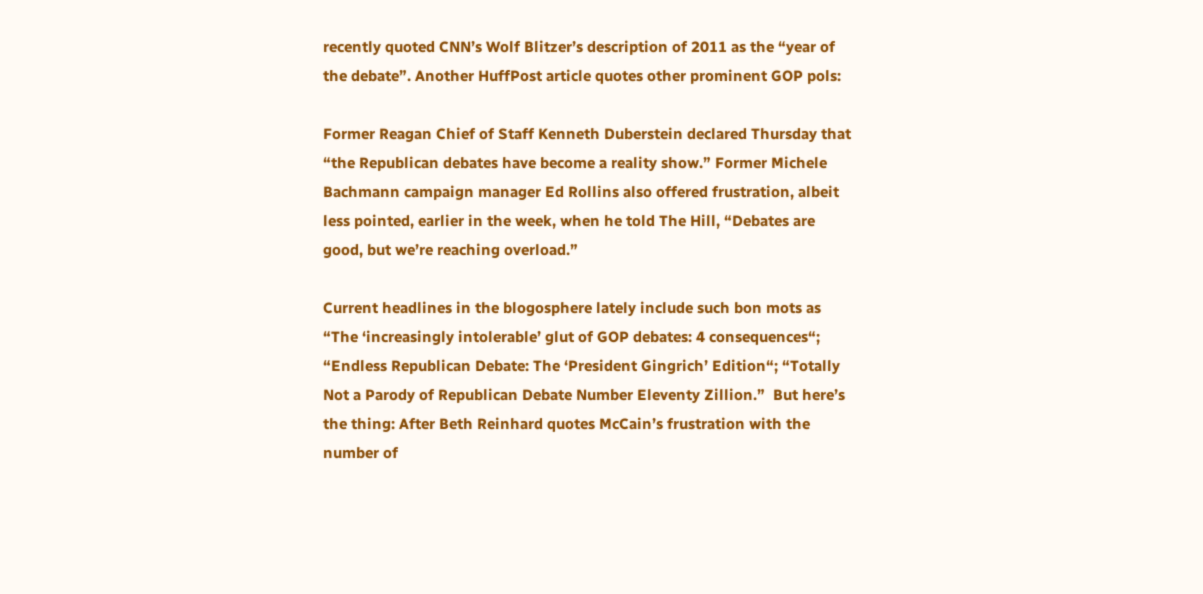recently quoted CNN’s Wolf Blitzer’s description of 2011 as the “year of the debate”. Another HuffPost article quotes other prominent GOP pols:

Former Reagan Chief of Staff Kenneth Duberstein declared Thursday that “the Republican debates have become a reality show.” Former Michele Bachmann campaign manager Ed Rollins also offered frustration, albeit less pointed, earlier in the week, when he told The Hill, “Debates are good, but we’re reaching overload.”

Current headlines in the blogosphere lately include such bon mots as “The ‘increasingly intolerable’ glut of GOP debates: 4 consequences“; “Endless Republican Debate: The ‘President Gingrich’ Edition“; “Totally Not a Parody of Republican Debate Number Eleventy Zillion.”  But here’s the thing: After Beth Reinhard quotes McCain’s frustration with the number of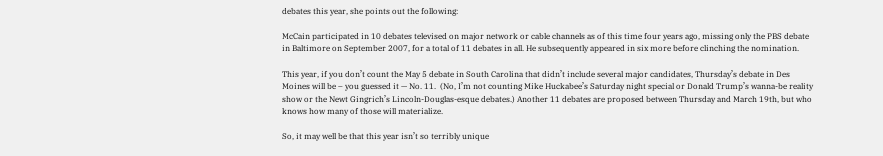debates this year, she points out the following:

McCain participated in 10 debates televised on major network or cable channels as of this time four years ago, missing only the PBS debate in Baltimore on September 2007, for a total of 11 debates in all. He subsequently appeared in six more before clinching the nomination.

This year, if you don’t count the May 5 debate in South Carolina that didn’t include several major candidates, Thursday’s debate in Des Moines will be – you guessed it — No. 11.  (No, I’m not counting Mike Huckabee’s Saturday night special or Donald Trump’s wanna-be reality show or the Newt Gingrich’s Lincoln-Douglas-esque debates.) Another 11 debates are proposed between Thursday and March 19th, but who knows how many of those will materialize.

So, it may well be that this year isn’t so terribly unique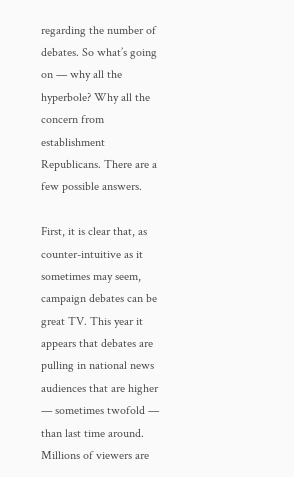regarding the number of debates. So what’s going on — why all the hyperbole? Why all the concern from establishment Republicans. There are a few possible answers.

First, it is clear that, as counter-intuitive as it sometimes may seem, campaign debates can be great TV. This year it appears that debates are pulling in national news audiences that are higher — sometimes twofold — than last time around. Millions of viewers are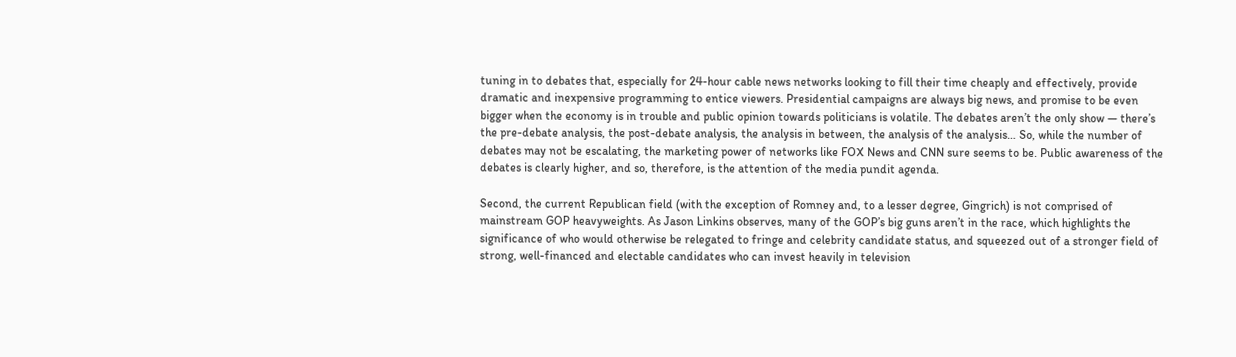tuning in to debates that, especially for 24-hour cable news networks looking to fill their time cheaply and effectively, provide dramatic and inexpensive programming to entice viewers. Presidential campaigns are always big news, and promise to be even bigger when the economy is in trouble and public opinion towards politicians is volatile. The debates aren’t the only show — there’s the pre-debate analysis, the post-debate analysis, the analysis in between, the analysis of the analysis… So, while the number of debates may not be escalating, the marketing power of networks like FOX News and CNN sure seems to be. Public awareness of the debates is clearly higher, and so, therefore, is the attention of the media pundit agenda.

Second, the current Republican field (with the exception of Romney and, to a lesser degree, Gingrich) is not comprised of mainstream GOP heavyweights. As Jason Linkins observes, many of the GOP’s big guns aren’t in the race, which highlights the significance of who would otherwise be relegated to fringe and celebrity candidate status, and squeezed out of a stronger field of strong, well-financed and electable candidates who can invest heavily in television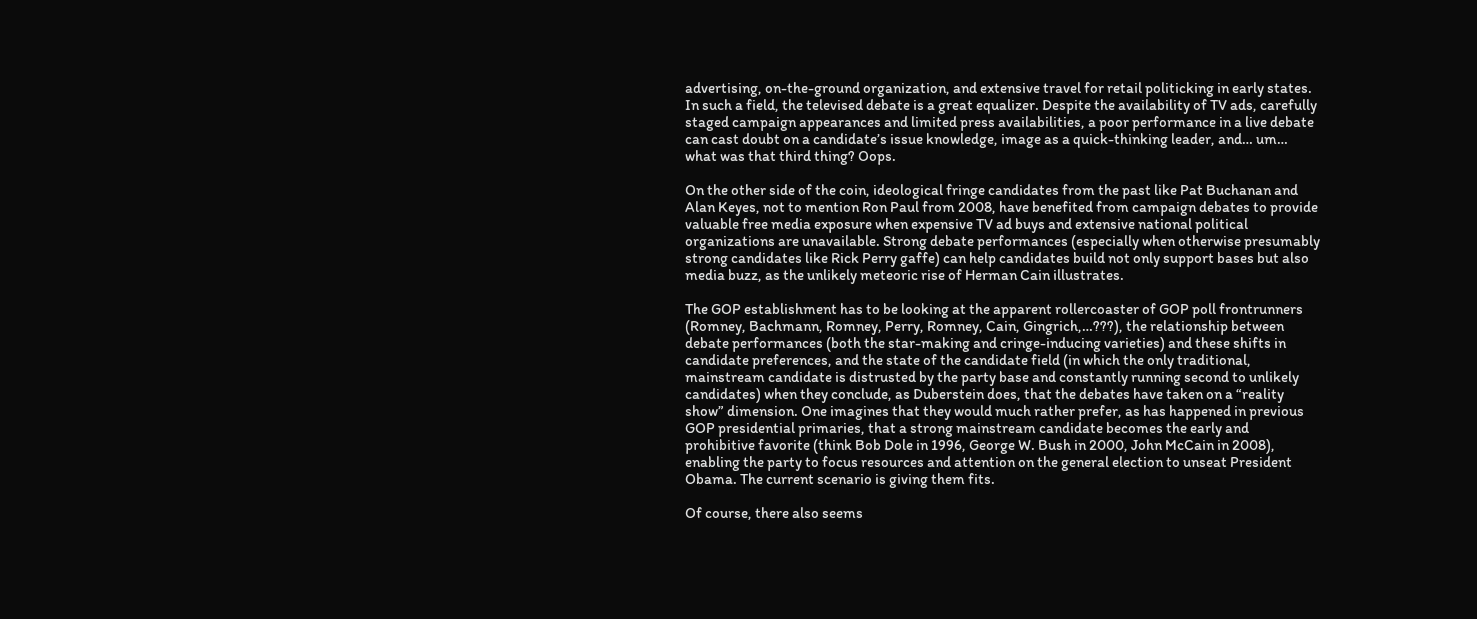advertising, on-the-ground organization, and extensive travel for retail politicking in early states. In such a field, the televised debate is a great equalizer. Despite the availability of TV ads, carefully staged campaign appearances and limited press availabilities, a poor performance in a live debate can cast doubt on a candidate’s issue knowledge, image as a quick-thinking leader, and… um… what was that third thing? Oops.

On the other side of the coin, ideological fringe candidates from the past like Pat Buchanan and Alan Keyes, not to mention Ron Paul from 2008, have benefited from campaign debates to provide valuable free media exposure when expensive TV ad buys and extensive national political organizations are unavailable. Strong debate performances (especially when otherwise presumably strong candidates like Rick Perry gaffe) can help candidates build not only support bases but also media buzz, as the unlikely meteoric rise of Herman Cain illustrates.

The GOP establishment has to be looking at the apparent rollercoaster of GOP poll frontrunners (Romney, Bachmann, Romney, Perry, Romney, Cain, Gingrich,…???), the relationship between debate performances (both the star-making and cringe-inducing varieties) and these shifts in candidate preferences, and the state of the candidate field (in which the only traditional, mainstream candidate is distrusted by the party base and constantly running second to unlikely candidates) when they conclude, as Duberstein does, that the debates have taken on a “reality show” dimension. One imagines that they would much rather prefer, as has happened in previous GOP presidential primaries, that a strong mainstream candidate becomes the early and prohibitive favorite (think Bob Dole in 1996, George W. Bush in 2000, John McCain in 2008), enabling the party to focus resources and attention on the general election to unseat President Obama. The current scenario is giving them fits.

Of course, there also seems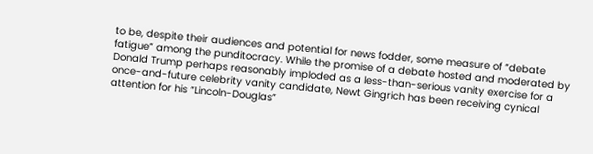to be, despite their audiences and potential for news fodder, some measure of “debate fatigue” among the punditocracy. While the promise of a debate hosted and moderated by Donald Trump perhaps reasonably imploded as a less-than-serious vanity exercise for a once-and-future celebrity vanity candidate, Newt Gingrich has been receiving cynical attention for his “Lincoln-Douglas”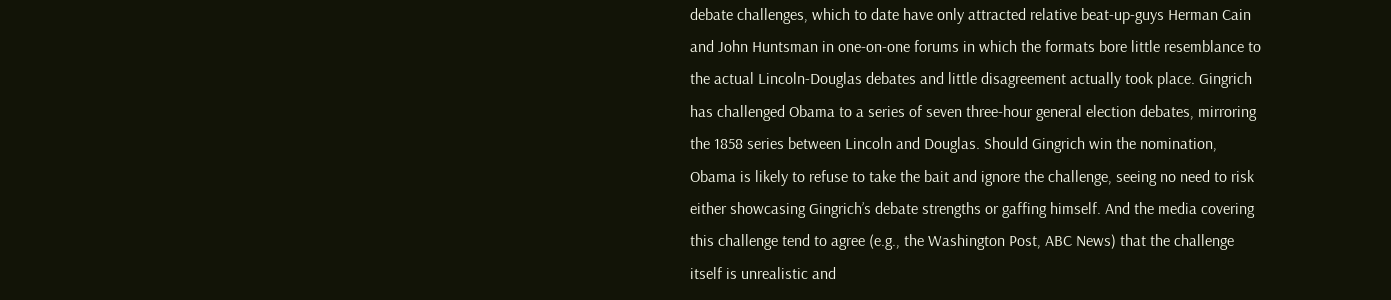debate challenges, which to date have only attracted relative beat-up-guys Herman Cain and John Huntsman in one-on-one forums in which the formats bore little resemblance to the actual Lincoln-Douglas debates and little disagreement actually took place. Gingrich has challenged Obama to a series of seven three-hour general election debates, mirroring the 1858 series between Lincoln and Douglas. Should Gingrich win the nomination, Obama is likely to refuse to take the bait and ignore the challenge, seeing no need to risk either showcasing Gingrich’s debate strengths or gaffing himself. And the media covering this challenge tend to agree (e.g., the Washington Post, ABC News) that the challenge itself is unrealistic and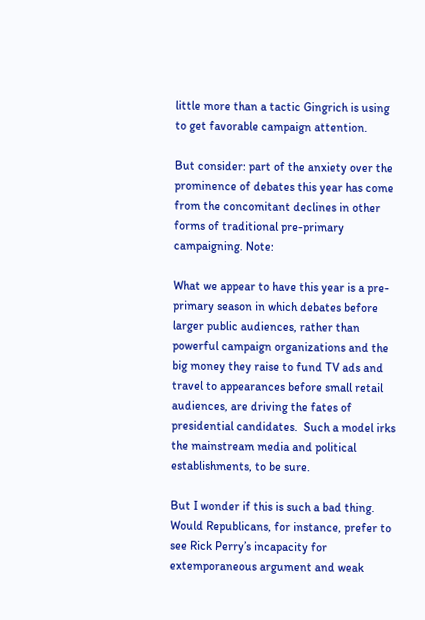little more than a tactic Gingrich is using to get favorable campaign attention.

But consider: part of the anxiety over the prominence of debates this year has come from the concomitant declines in other forms of traditional pre-primary campaigning. Note:

What we appear to have this year is a pre-primary season in which debates before larger public audiences, rather than powerful campaign organizations and the big money they raise to fund TV ads and travel to appearances before small retail audiences, are driving the fates of presidential candidates.  Such a model irks the mainstream media and political establishments, to be sure.

But I wonder if this is such a bad thing.  Would Republicans, for instance, prefer to see Rick Perry’s incapacity for extemporaneous argument and weak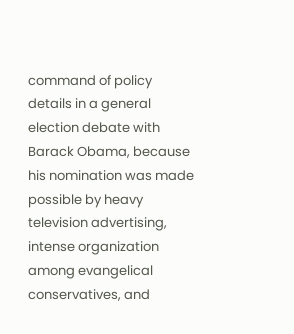command of policy details in a general election debate with Barack Obama, because his nomination was made possible by heavy television advertising, intense organization among evangelical conservatives, and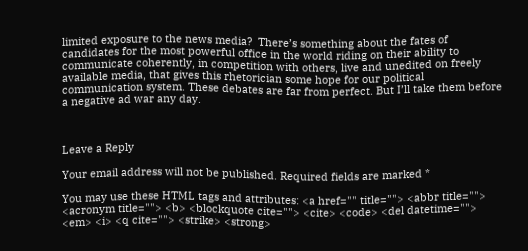limited exposure to the news media?  There’s something about the fates of candidates for the most powerful office in the world riding on their ability to communicate coherently, in competition with others, live and unedited on freely available media, that gives this rhetorician some hope for our political communication system. These debates are far from perfect. But I’ll take them before a negative ad war any day.



Leave a Reply

Your email address will not be published. Required fields are marked *

You may use these HTML tags and attributes: <a href="" title=""> <abbr title=""> <acronym title=""> <b> <blockquote cite=""> <cite> <code> <del datetime=""> <em> <i> <q cite=""> <strike> <strong>